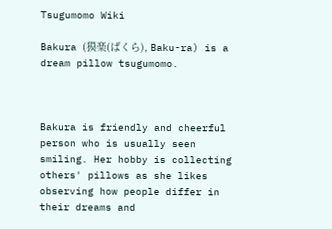Tsugumomo Wiki

Bakura (獏楽(ばくら), Baku-ra) is a dream pillow tsugumomo.



Bakura is friendly and cheerful person who is usually seen smiling. Her hobby is collecting others' pillows as she likes observing how people differ in their dreams and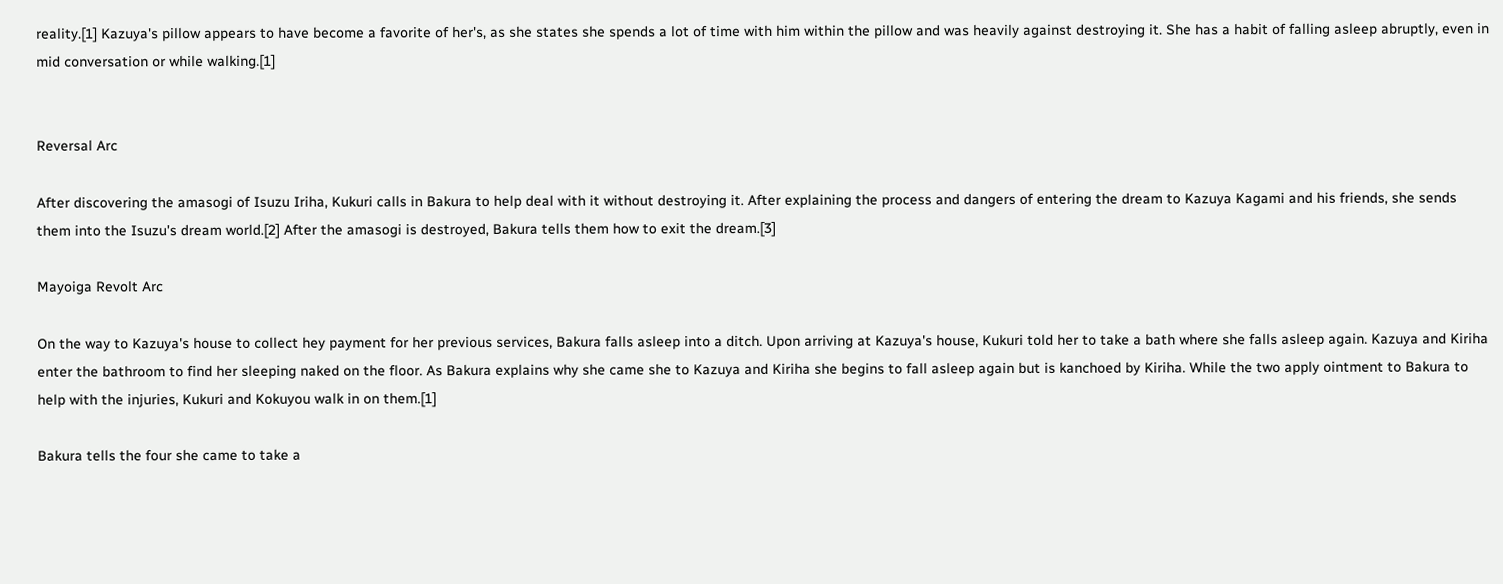reality.[1] Kazuya's pillow appears to have become a favorite of her's, as she states she spends a lot of time with him within the pillow and was heavily against destroying it. She has a habit of falling asleep abruptly, even in mid conversation or while walking.[1]


Reversal Arc

After discovering the amasogi of Isuzu Iriha, Kukuri calls in Bakura to help deal with it without destroying it. After explaining the process and dangers of entering the dream to Kazuya Kagami and his friends, she sends them into the Isuzu's dream world.[2] After the amasogi is destroyed, Bakura tells them how to exit the dream.[3]

Mayoiga Revolt Arc

On the way to Kazuya's house to collect hey payment for her previous services, Bakura falls asleep into a ditch. Upon arriving at Kazuya's house, Kukuri told her to take a bath where she falls asleep again. Kazuya and Kiriha enter the bathroom to find her sleeping naked on the floor. As Bakura explains why she came she to Kazuya and Kiriha she begins to fall asleep again but is kanchoed by Kiriha. While the two apply ointment to Bakura to help with the injuries, Kukuri and Kokuyou walk in on them.[1]

Bakura tells the four she came to take a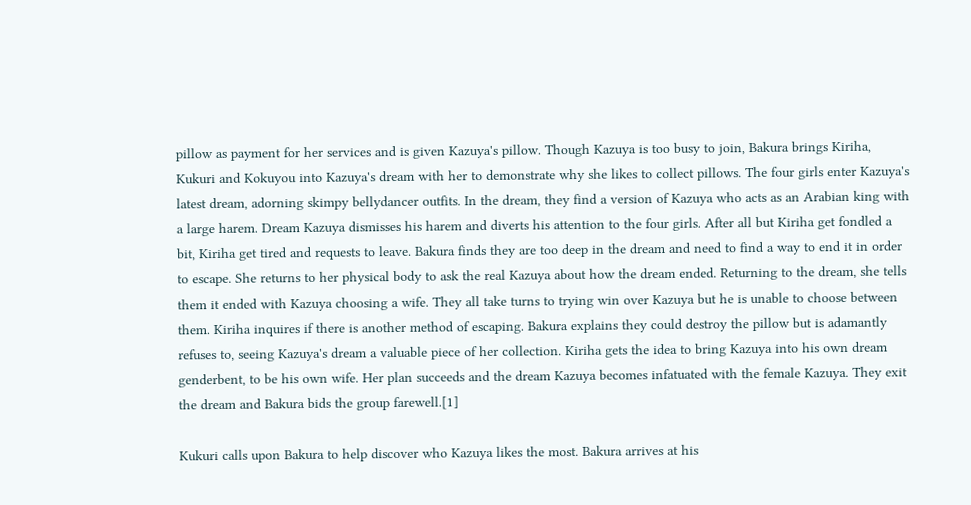pillow as payment for her services and is given Kazuya's pillow. Though Kazuya is too busy to join, Bakura brings Kiriha, Kukuri and Kokuyou into Kazuya's dream with her to demonstrate why she likes to collect pillows. The four girls enter Kazuya's latest dream, adorning skimpy bellydancer outfits. In the dream, they find a version of Kazuya who acts as an Arabian king with a large harem. Dream Kazuya dismisses his harem and diverts his attention to the four girls. After all but Kiriha get fondled a bit, Kiriha get tired and requests to leave. Bakura finds they are too deep in the dream and need to find a way to end it in order to escape. She returns to her physical body to ask the real Kazuya about how the dream ended. Returning to the dream, she tells them it ended with Kazuya choosing a wife. They all take turns to trying win over Kazuya but he is unable to choose between them. Kiriha inquires if there is another method of escaping. Bakura explains they could destroy the pillow but is adamantly refuses to, seeing Kazuya's dream a valuable piece of her collection. Kiriha gets the idea to bring Kazuya into his own dream genderbent, to be his own wife. Her plan succeeds and the dream Kazuya becomes infatuated with the female Kazuya. They exit the dream and Bakura bids the group farewell.[1]

Kukuri calls upon Bakura to help discover who Kazuya likes the most. Bakura arrives at his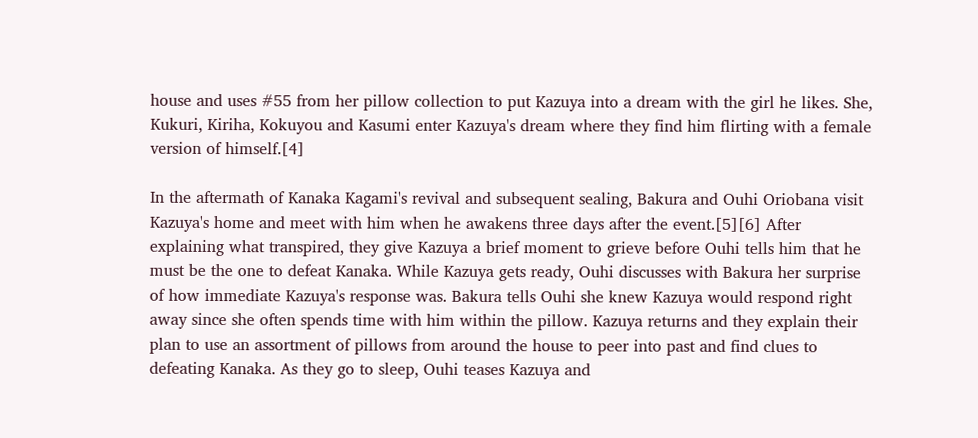house and uses #55 from her pillow collection to put Kazuya into a dream with the girl he likes. She, Kukuri, Kiriha, Kokuyou and Kasumi enter Kazuya's dream where they find him flirting with a female version of himself.[4]

In the aftermath of Kanaka Kagami's revival and subsequent sealing, Bakura and Ouhi Oriobana visit Kazuya's home and meet with him when he awakens three days after the event.[5][6] After explaining what transpired, they give Kazuya a brief moment to grieve before Ouhi tells him that he must be the one to defeat Kanaka. While Kazuya gets ready, Ouhi discusses with Bakura her surprise of how immediate Kazuya's response was. Bakura tells Ouhi she knew Kazuya would respond right away since she often spends time with him within the pillow. Kazuya returns and they explain their plan to use an assortment of pillows from around the house to peer into past and find clues to defeating Kanaka. As they go to sleep, Ouhi teases Kazuya and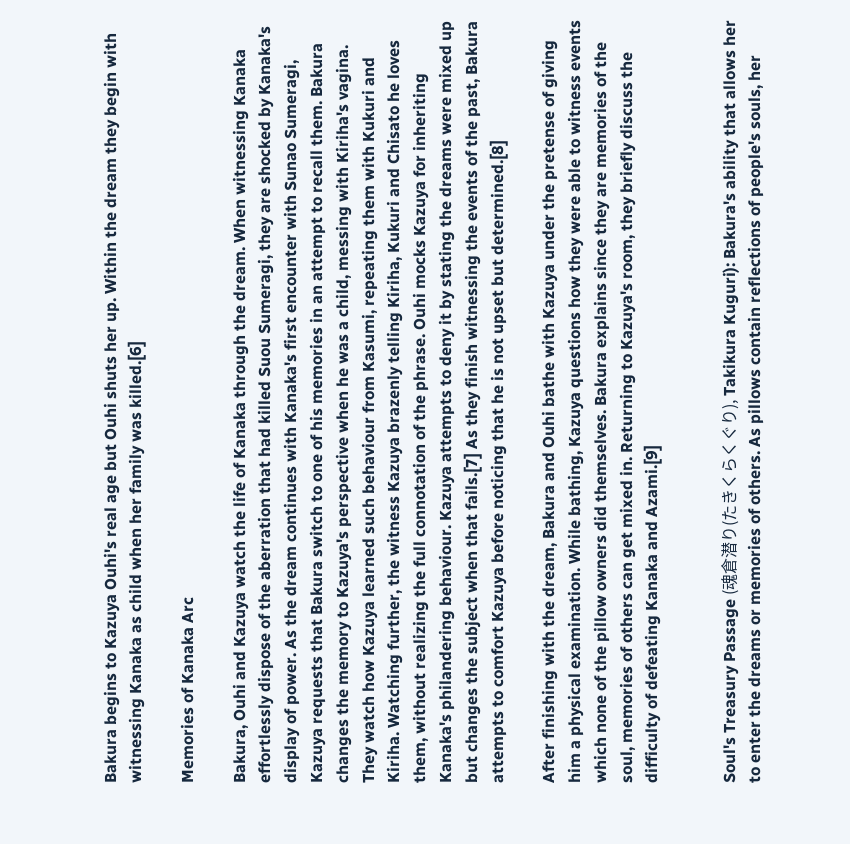Bakura begins to Kazuya Ouhi's real age but Ouhi shuts her up. Within the dream they begin with witnessing Kanaka as child when her family was killed.[6]

Memories of Kanaka Arc

Bakura, Ouhi and Kazuya watch the life of Kanaka through the dream. When witnessing Kanaka effortlessly dispose of the aberration that had killed Suou Sumeragi, they are shocked by Kanaka's display of power. As the dream continues with Kanaka's first encounter with Sunao Sumeragi, Kazuya requests that Bakura switch to one of his memories in an attempt to recall them. Bakura changes the memory to Kazuya's perspective when he was a child, messing with Kiriha's vagina. They watch how Kazuya learned such behaviour from Kasumi, repeating them with Kukuri and Kiriha. Watching further, the witness Kazuya brazenly telling Kiriha, Kukuri and Chisato he loves them, without realizing the full connotation of the phrase. Ouhi mocks Kazuya for inheriting Kanaka's philandering behaviour. Kazuya attempts to deny it by stating the dreams were mixed up but changes the subject when that fails.[7] As they finish witnessing the events of the past, Bakura attempts to comfort Kazuya before noticing that he is not upset but determined.[8]

After finishing with the dream, Bakura and Ouhi bathe with Kazuya under the pretense of giving him a physical examination. While bathing, Kazuya questions how they were able to witness events which none of the pillow owners did themselves. Bakura explains since they are memories of the soul, memories of others can get mixed in. Returning to Kazuya's room, they briefly discuss the difficulty of defeating Kanaka and Azami.[9]


Soul's Treasury Passage (魂倉潜り(たきくらくぐり), Takikura Kuguri): Bakura's ability that allows her to enter the dreams or memories of others. As pillows contain reflections of people's souls, her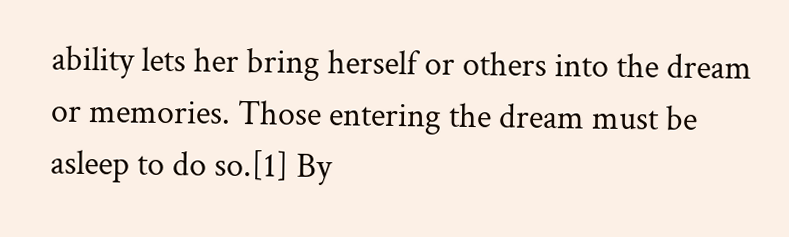ability lets her bring herself or others into the dream or memories. Those entering the dream must be asleep to do so.[1] By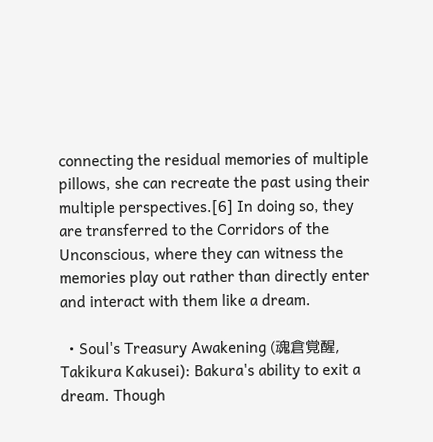connecting the residual memories of multiple pillows, she can recreate the past using their multiple perspectives.[6] In doing so, they are transferred to the Corridors of the Unconscious, where they can witness the memories play out rather than directly enter and interact with them like a dream.

  • Soul's Treasury Awakening (魂倉覚醒, Takikura Kakusei): Bakura's ability to exit a dream. Though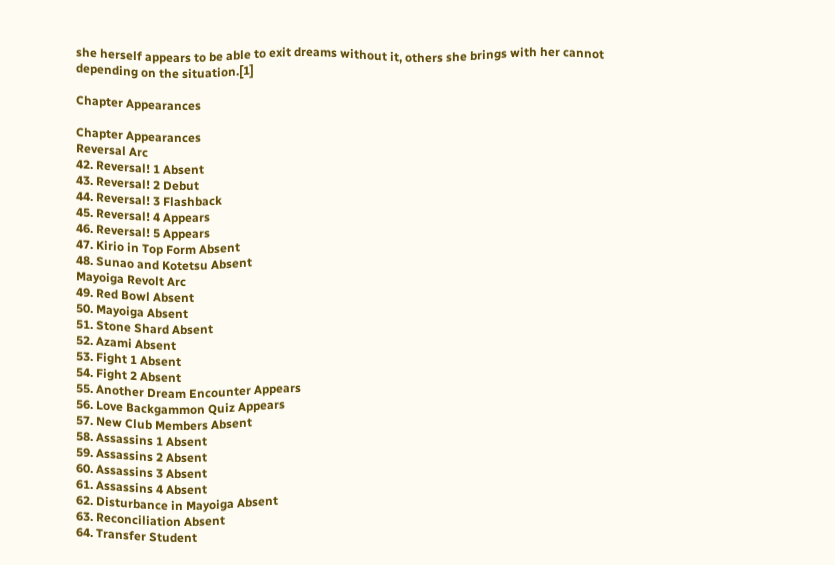she herself appears to be able to exit dreams without it, others she brings with her cannot depending on the situation.[1]

Chapter Appearances

Chapter Appearances
Reversal Arc
42. Reversal! 1 Absent
43. Reversal! 2 Debut
44. Reversal! 3 Flashback
45. Reversal! 4 Appears
46. Reversal! 5 Appears
47. Kirio in Top Form Absent
48. Sunao and Kotetsu Absent
Mayoiga Revolt Arc
49. Red Bowl Absent
50. Mayoiga Absent
51. Stone Shard Absent
52. Azami Absent
53. Fight 1 Absent
54. Fight 2 Absent
55. Another Dream Encounter Appears
56. Love Backgammon Quiz Appears
57. New Club Members Absent
58. Assassins 1 Absent
59. Assassins 2 Absent
60. Assassins 3 Absent
61. Assassins 4 Absent
62. Disturbance in Mayoiga Absent
63. Reconciliation Absent
64. Transfer Student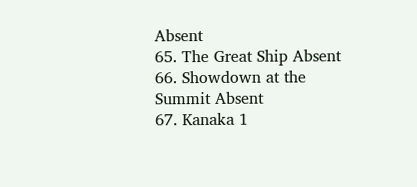Absent
65. The Great Ship Absent
66. Showdown at the Summit Absent
67. Kanaka 1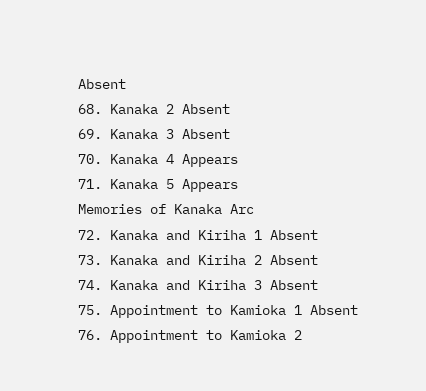Absent
68. Kanaka 2 Absent
69. Kanaka 3 Absent
70. Kanaka 4 Appears
71. Kanaka 5 Appears
Memories of Kanaka Arc
72. Kanaka and Kiriha 1 Absent
73. Kanaka and Kiriha 2 Absent
74. Kanaka and Kiriha 3 Absent
75. Appointment to Kamioka 1 Absent
76. Appointment to Kamioka 2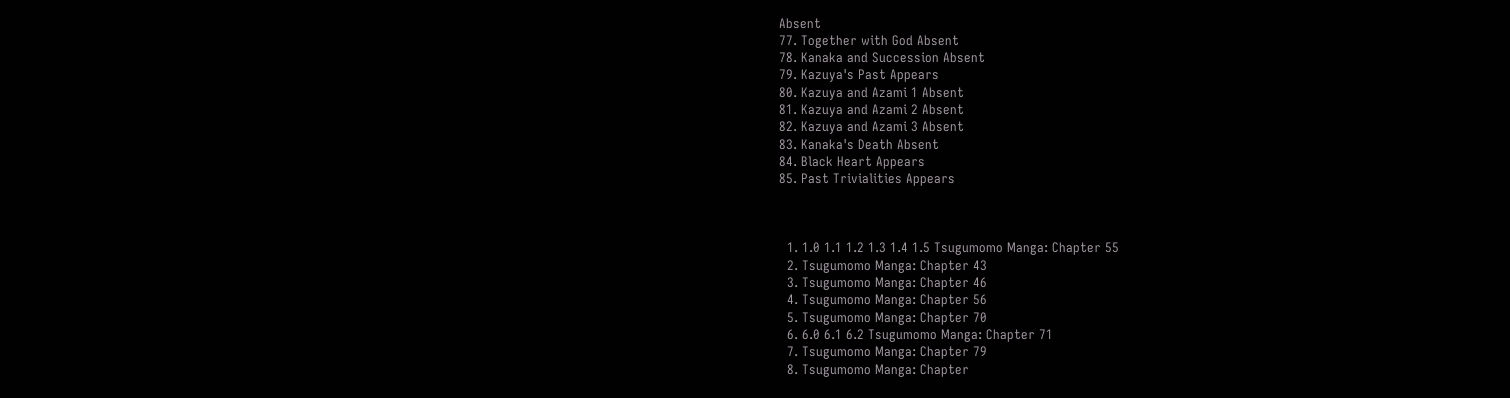Absent
77. Together with God Absent
78. Kanaka and Succession Absent
79. Kazuya's Past Appears
80. Kazuya and Azami 1 Absent
81. Kazuya and Azami 2 Absent
82. Kazuya and Azami 3 Absent
83. Kanaka's Death Absent
84. Black Heart Appears
85. Past Trivialities Appears



  1. 1.0 1.1 1.2 1.3 1.4 1.5 Tsugumomo Manga: Chapter 55
  2. Tsugumomo Manga: Chapter 43
  3. Tsugumomo Manga: Chapter 46
  4. Tsugumomo Manga: Chapter 56
  5. Tsugumomo Manga: Chapter 70
  6. 6.0 6.1 6.2 Tsugumomo Manga: Chapter 71
  7. Tsugumomo Manga: Chapter 79
  8. Tsugumomo Manga: Chapter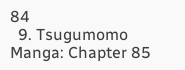84
  9. Tsugumomo Manga: Chapter 85